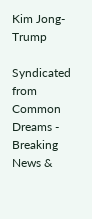Kim Jong-Trump

Syndicated from Common Dreams - Breaking News &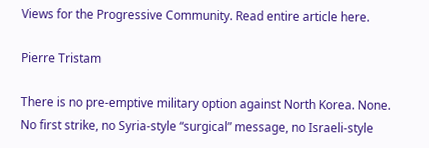Views for the Progressive Community. Read entire article here.

Pierre Tristam

There is no pre-emptive military option against North Korea. None. No first strike, no Syria-style “surgical” message, no Israeli-style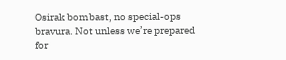Osirak bombast, no special-ops bravura. Not unless we’re prepared for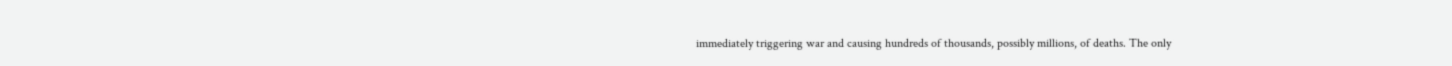immediately triggering war and causing hundreds of thousands, possibly millions, of deaths. The only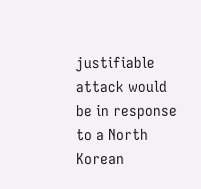justifiable attack would be in response to a North Korean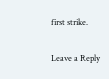first strike.

Leave a Reply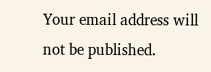Your email address will not be published.